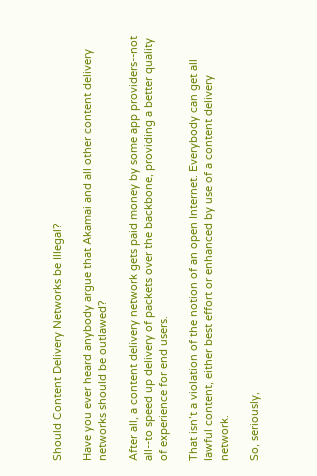Should Content Delivery Networks be Illegal?

Have you ever heard anybody argue that Akamai and all other content delivery networks should be outlawed?

After all, a content delivery network gets paid money by some app providers--not all--to speed up delivery of packets over the backbone, providing a better quality of experience for end users.

That isn’t a violation of the notion of an open Internet. Everybody can get all lawful content, either best effort or enhanced by use of a content delivery network.

So, seriously,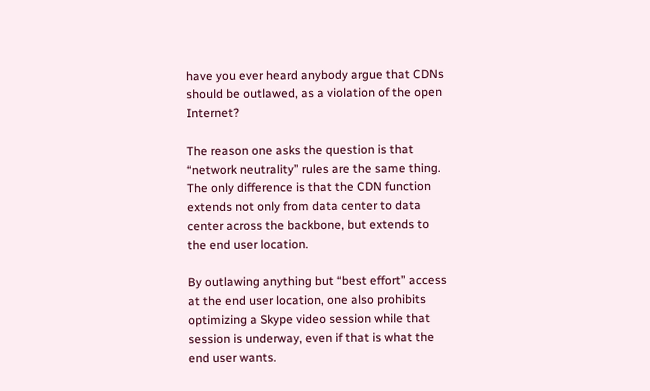have you ever heard anybody argue that CDNs should be outlawed, as a violation of the open Internet?

The reason one asks the question is that “network neutrality” rules are the same thing. The only difference is that the CDN function extends not only from data center to data center across the backbone, but extends to the end user location.

By outlawing anything but “best effort” access at the end user location, one also prohibits optimizing a Skype video session while that session is underway, even if that is what the end user wants.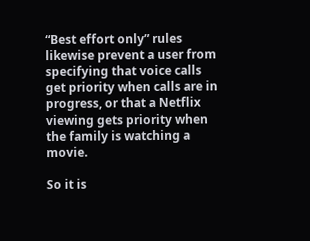“Best effort only” rules likewise prevent a user from specifying that voice calls get priority when calls are in progress, or that a Netflix viewing gets priority when the family is watching a movie.

So it is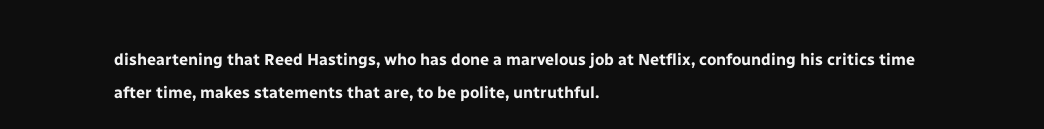disheartening that Reed Hastings, who has done a marvelous job at Netflix, confounding his critics time after time, makes statements that are, to be polite, untruthful.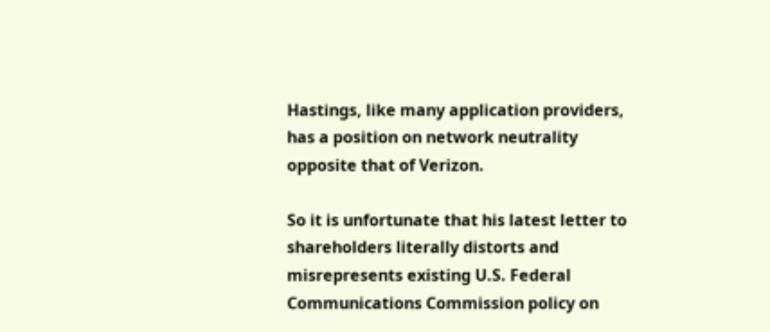Hastings, like many application providers, has a position on network neutrality opposite that of Verizon.

So it is unfortunate that his latest letter to shareholders literally distorts and misrepresents existing U.S. Federal Communications Commission policy on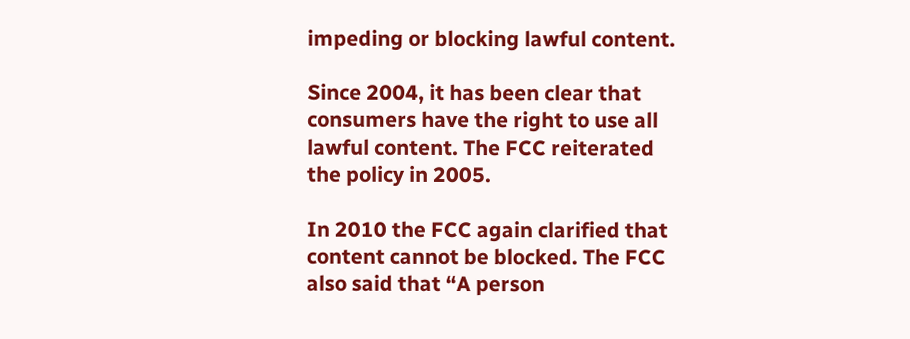impeding or blocking lawful content.

Since 2004, it has been clear that consumers have the right to use all lawful content. The FCC reiterated the policy in 2005.

In 2010 the FCC again clarified that content cannot be blocked. The FCC also said that “A person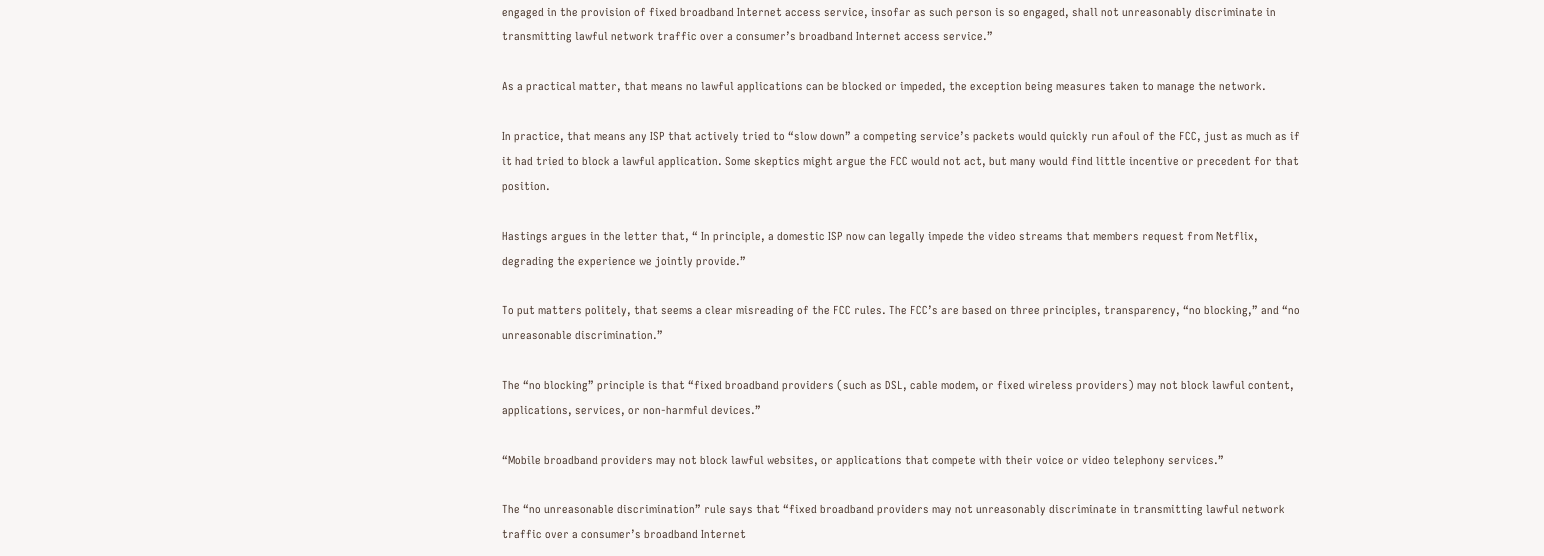engaged in the provision of fixed broadband Internet access service, insofar as such person is so engaged, shall not unreasonably discriminate in transmitting lawful network traffic over a consumer’s broadband Internet access service.”

As a practical matter, that means no lawful applications can be blocked or impeded, the exception being measures taken to manage the network.

In practice, that means any ISP that actively tried to “slow down” a competing service’s packets would quickly run afoul of the FCC, just as much as if it had tried to block a lawful application. Some skeptics might argue the FCC would not act, but many would find little incentive or precedent for that position.

Hastings argues in the letter that, “ In principle, a domestic ISP now can legally impede the video streams that members request from Netflix, degrading the experience we jointly provide.”

To put matters politely, that seems a clear misreading of the FCC rules. The FCC’s are based on three principles, transparency, “no blocking,” and “no unreasonable discrimination.”

The “no blocking” principle is that “fixed broadband providers (such as DSL, cable modem, or fixed wireless providers) may not block lawful content, applications, services, or non-harmful devices.”

“Mobile broadband providers may not block lawful websites, or applications that compete with their voice or video telephony services.”

The “no unreasonable discrimination” rule says that “fixed broadband providers may not unreasonably discriminate in transmitting lawful network traffic over a consumer’s broadband Internet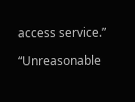access service.”

“Unreasonable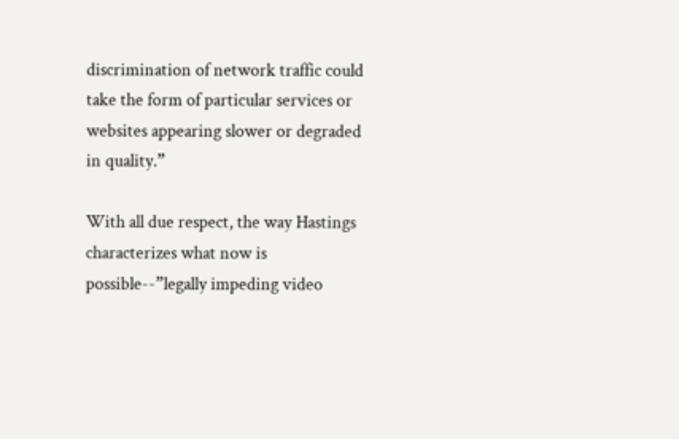discrimination of network traffic could take the form of particular services or websites appearing slower or degraded in quality.”

With all due respect, the way Hastings characterizes what now is possible--”legally impeding video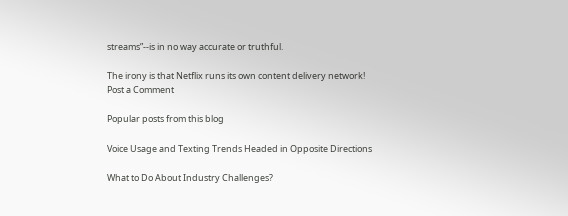streams”--is in no way accurate or truthful.

The irony is that Netflix runs its own content delivery network!
Post a Comment

Popular posts from this blog

Voice Usage and Texting Trends Headed in Opposite Directions

What to Do About Industry Challenges?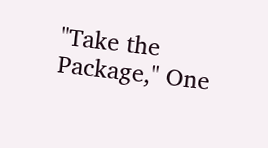"Take the Package," One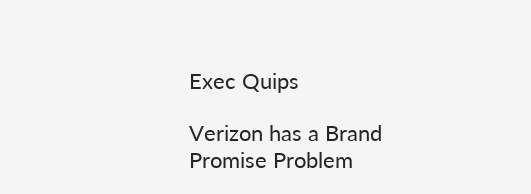Exec Quips

Verizon has a Brand Promise Problem